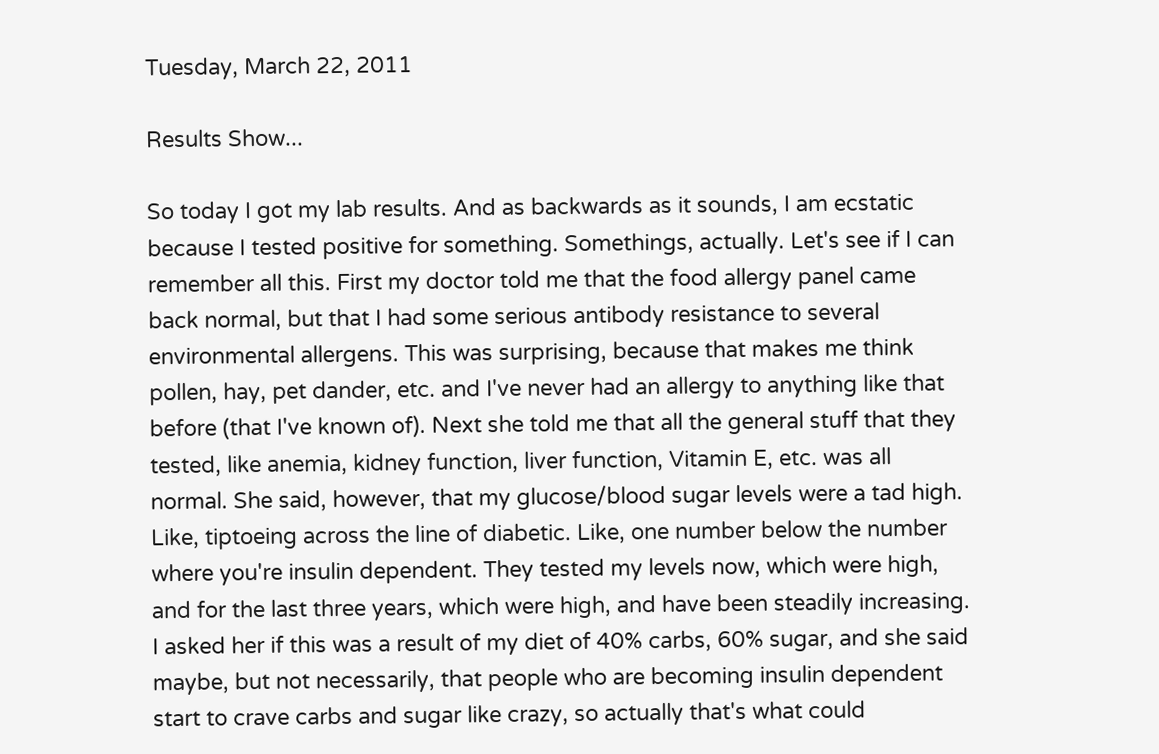Tuesday, March 22, 2011

Results Show...

So today I got my lab results. And as backwards as it sounds, I am ecstatic because I tested positive for something. Somethings, actually. Let's see if I can remember all this. First my doctor told me that the food allergy panel came back normal, but that I had some serious antibody resistance to several environmental allergens. This was surprising, because that makes me think pollen, hay, pet dander, etc. and I've never had an allergy to anything like that before (that I've known of). Next she told me that all the general stuff that they tested, like anemia, kidney function, liver function, Vitamin E, etc. was all normal. She said, however, that my glucose/blood sugar levels were a tad high. Like, tiptoeing across the line of diabetic. Like, one number below the number where you're insulin dependent. They tested my levels now, which were high, and for the last three years, which were high, and have been steadily increasing. I asked her if this was a result of my diet of 40% carbs, 60% sugar, and she said maybe, but not necessarily, that people who are becoming insulin dependent start to crave carbs and sugar like crazy, so actually that's what could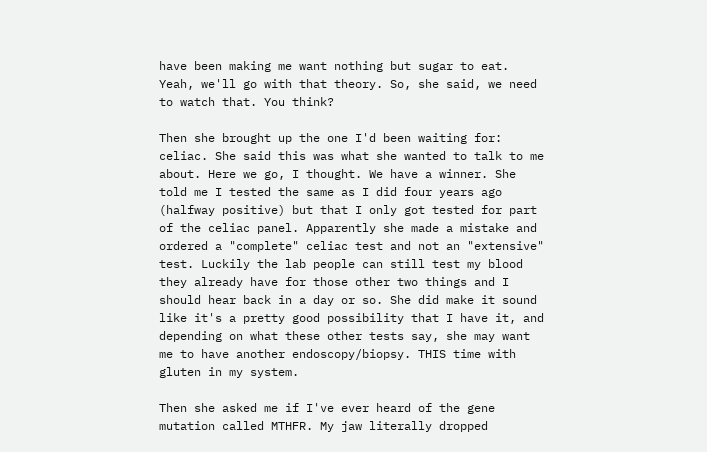have been making me want nothing but sugar to eat. Yeah, we'll go with that theory. So, she said, we need to watch that. You think?

Then she brought up the one I'd been waiting for: celiac. She said this was what she wanted to talk to me about. Here we go, I thought. We have a winner. She told me I tested the same as I did four years ago (halfway positive) but that I only got tested for part of the celiac panel. Apparently she made a mistake and ordered a "complete" celiac test and not an "extensive" test. Luckily the lab people can still test my blood they already have for those other two things and I should hear back in a day or so. She did make it sound like it's a pretty good possibility that I have it, and depending on what these other tests say, she may want me to have another endoscopy/biopsy. THIS time with gluten in my system.

Then she asked me if I've ever heard of the gene mutation called MTHFR. My jaw literally dropped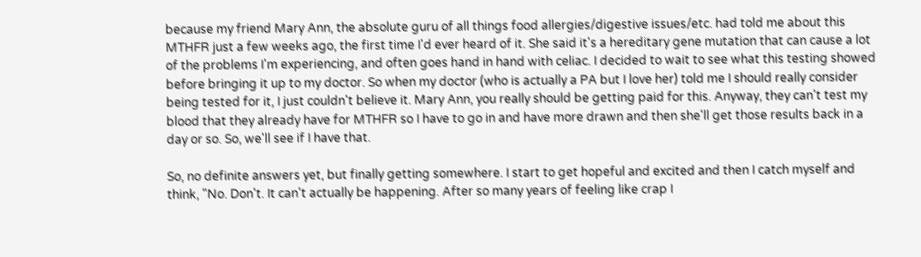because my friend Mary Ann, the absolute guru of all things food allergies/digestive issues/etc. had told me about this MTHFR just a few weeks ago, the first time I'd ever heard of it. She said it's a hereditary gene mutation that can cause a lot of the problems I'm experiencing, and often goes hand in hand with celiac. I decided to wait to see what this testing showed before bringing it up to my doctor. So when my doctor (who is actually a PA but I love her) told me I should really consider being tested for it, I just couldn't believe it. Mary Ann, you really should be getting paid for this. Anyway, they can't test my blood that they already have for MTHFR so I have to go in and have more drawn and then she'll get those results back in a day or so. So, we'll see if I have that.

So, no definite answers yet, but finally getting somewhere. I start to get hopeful and excited and then I catch myself and think, "No. Don't. It can't actually be happening. After so many years of feeling like crap I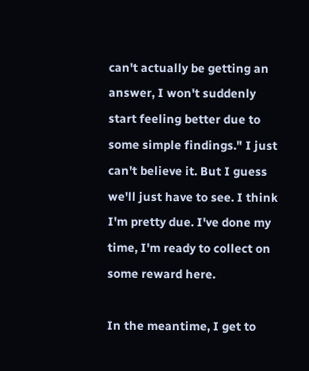can't actually be getting an answer, I won't suddenly start feeling better due to some simple findings." I just can't believe it. But I guess we'll just have to see. I think I'm pretty due. I've done my time, I'm ready to collect on some reward here.

In the meantime, I get to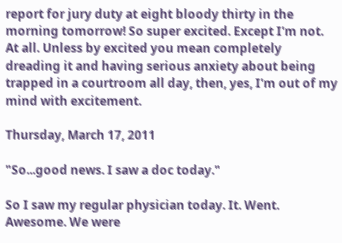report for jury duty at eight bloody thirty in the morning tomorrow! So super excited. Except I'm not. At all. Unless by excited you mean completely dreading it and having serious anxiety about being trapped in a courtroom all day, then, yes, I'm out of my mind with excitement.

Thursday, March 17, 2011

"So...good news. I saw a doc today."

So I saw my regular physician today. It. Went. Awesome. We were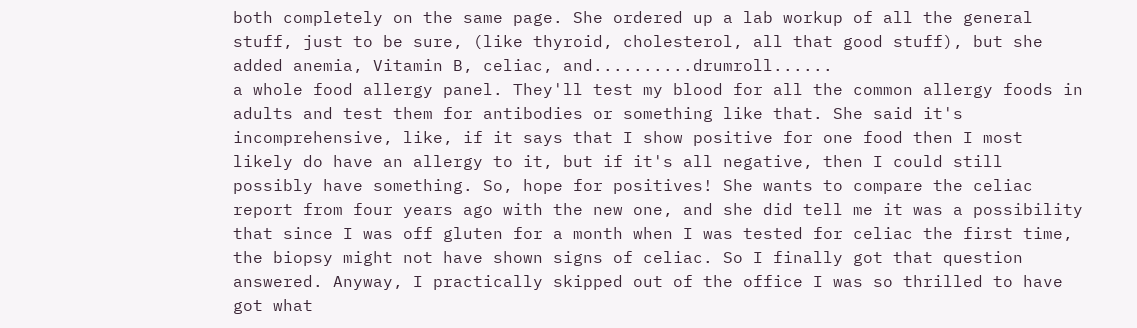both completely on the same page. She ordered up a lab workup of all the general stuff, just to be sure, (like thyroid, cholesterol, all that good stuff), but she added anemia, Vitamin B, celiac, and..........drumroll......
a whole food allergy panel. They'll test my blood for all the common allergy foods in adults and test them for antibodies or something like that. She said it's incomprehensive, like, if it says that I show positive for one food then I most likely do have an allergy to it, but if it's all negative, then I could still possibly have something. So, hope for positives! She wants to compare the celiac report from four years ago with the new one, and she did tell me it was a possibility that since I was off gluten for a month when I was tested for celiac the first time, the biopsy might not have shown signs of celiac. So I finally got that question answered. Anyway, I practically skipped out of the office I was so thrilled to have got what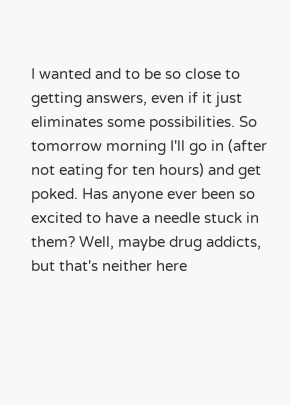I wanted and to be so close to getting answers, even if it just eliminates some possibilities. So tomorrow morning I'll go in (after not eating for ten hours) and get poked. Has anyone ever been so excited to have a needle stuck in them? Well, maybe drug addicts, but that's neither here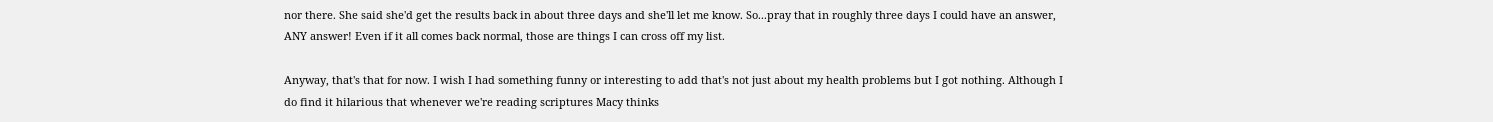nor there. She said she'd get the results back in about three days and she'll let me know. So...pray that in roughly three days I could have an answer, ANY answer! Even if it all comes back normal, those are things I can cross off my list.

Anyway, that's that for now. I wish I had something funny or interesting to add that's not just about my health problems but I got nothing. Although I do find it hilarious that whenever we're reading scriptures Macy thinks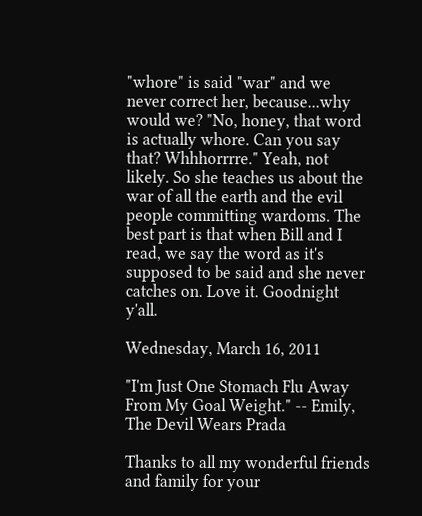"whore" is said "war" and we never correct her, because...why would we? "No, honey, that word is actually whore. Can you say that? Whhhorrrre." Yeah, not likely. So she teaches us about the war of all the earth and the evil people committing wardoms. The best part is that when Bill and I read, we say the word as it's supposed to be said and she never catches on. Love it. Goodnight y'all.

Wednesday, March 16, 2011

"I'm Just One Stomach Flu Away From My Goal Weight." -- Emily, The Devil Wears Prada

Thanks to all my wonderful friends and family for your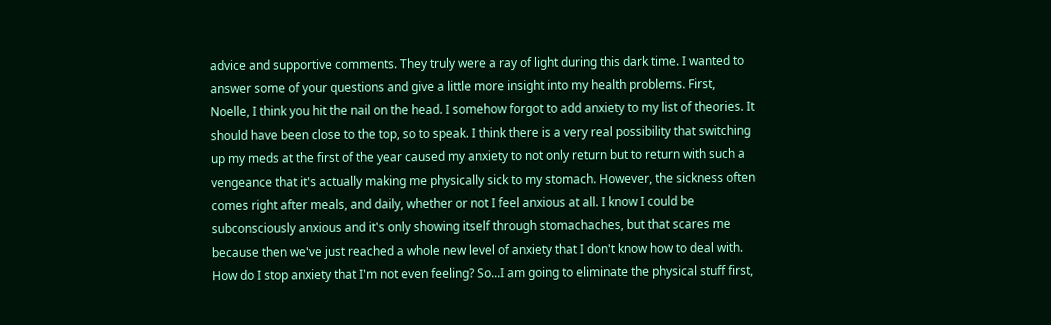advice and supportive comments. They truly were a ray of light during this dark time. I wanted to answer some of your questions and give a little more insight into my health problems. First, Noelle, I think you hit the nail on the head. I somehow forgot to add anxiety to my list of theories. It should have been close to the top, so to speak. I think there is a very real possibility that switching up my meds at the first of the year caused my anxiety to not only return but to return with such a vengeance that it's actually making me physically sick to my stomach. However, the sickness often comes right after meals, and daily, whether or not I feel anxious at all. I know I could be subconsciously anxious and it's only showing itself through stomachaches, but that scares me because then we've just reached a whole new level of anxiety that I don't know how to deal with. How do I stop anxiety that I'm not even feeling? So...I am going to eliminate the physical stuff first,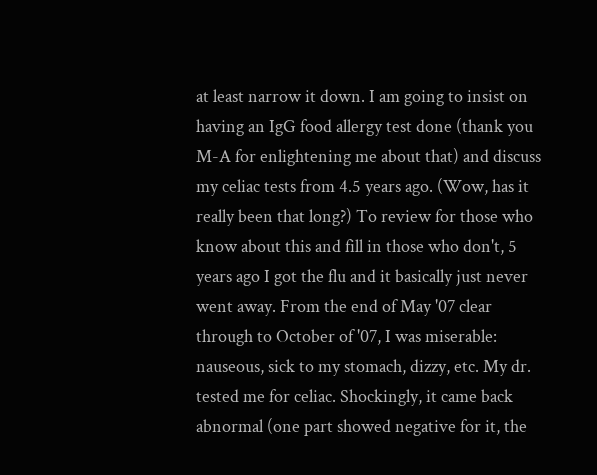at least narrow it down. I am going to insist on having an IgG food allergy test done (thank you M-A for enlightening me about that) and discuss my celiac tests from 4.5 years ago. (Wow, has it really been that long?) To review for those who know about this and fill in those who don't, 5 years ago I got the flu and it basically just never went away. From the end of May '07 clear through to October of '07, I was miserable: nauseous, sick to my stomach, dizzy, etc. My dr. tested me for celiac. Shockingly, it came back abnormal (one part showed negative for it, the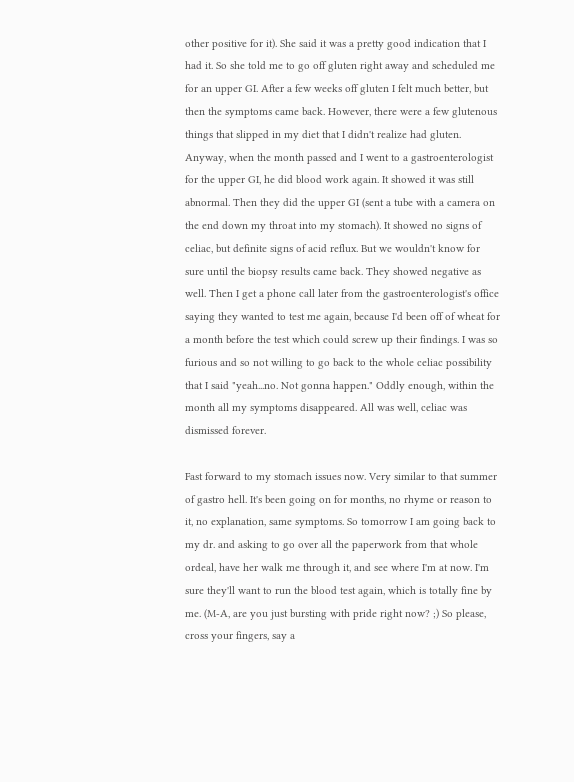other positive for it). She said it was a pretty good indication that I had it. So she told me to go off gluten right away and scheduled me for an upper GI. After a few weeks off gluten I felt much better, but then the symptoms came back. However, there were a few glutenous things that slipped in my diet that I didn't realize had gluten. Anyway, when the month passed and I went to a gastroenterologist for the upper GI, he did blood work again. It showed it was still abnormal. Then they did the upper GI (sent a tube with a camera on the end down my throat into my stomach). It showed no signs of celiac, but definite signs of acid reflux. But we wouldn't know for sure until the biopsy results came back. They showed negative as well. Then I get a phone call later from the gastroenterologist's office saying they wanted to test me again, because I'd been off of wheat for a month before the test which could screw up their findings. I was so furious and so not willing to go back to the whole celiac possibility that I said "yeah...no. Not gonna happen." Oddly enough, within the month all my symptoms disappeared. All was well, celiac was dismissed forever.

Fast forward to my stomach issues now. Very similar to that summer of gastro hell. It's been going on for months, no rhyme or reason to it, no explanation, same symptoms. So tomorrow I am going back to my dr. and asking to go over all the paperwork from that whole ordeal, have her walk me through it, and see where I'm at now. I'm sure they'll want to run the blood test again, which is totally fine by me. (M-A, are you just bursting with pride right now? ;) So please, cross your fingers, say a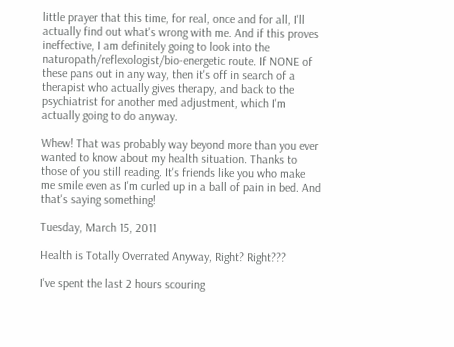little prayer that this time, for real, once and for all, I'll actually find out what's wrong with me. And if this proves ineffective, I am definitely going to look into the naturopath/reflexologist/bio-energetic route. If NONE of these pans out in any way, then it's off in search of a therapist who actually gives therapy, and back to the psychiatrist for another med adjustment, which I'm actually going to do anyway.

Whew! That was probably way beyond more than you ever wanted to know about my health situation. Thanks to those of you still reading. It's friends like you who make me smile even as I'm curled up in a ball of pain in bed. And that's saying something!

Tuesday, March 15, 2011

Health is Totally Overrated Anyway, Right? Right???

I've spent the last 2 hours scouring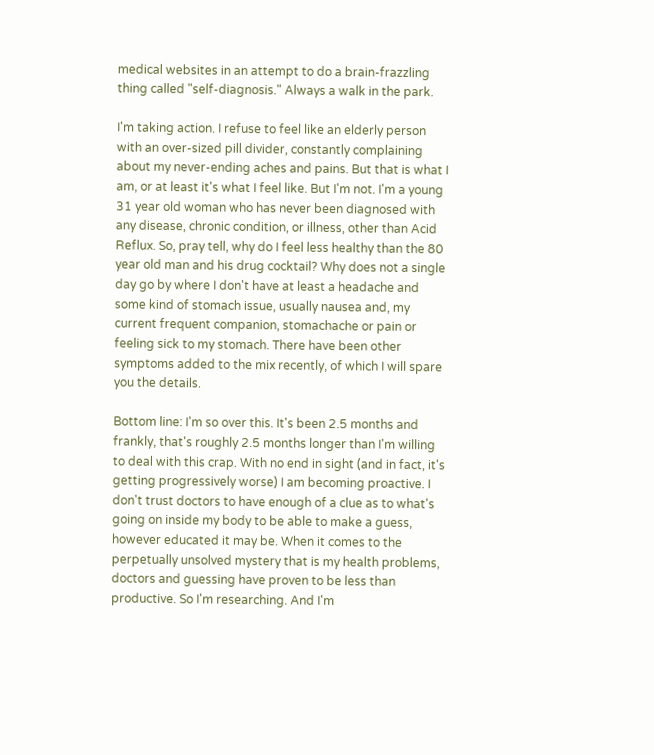medical websites in an attempt to do a brain-frazzling thing called "self-diagnosis." Always a walk in the park.

I'm taking action. I refuse to feel like an elderly person with an over-sized pill divider, constantly complaining about my never-ending aches and pains. But that is what I am, or at least it's what I feel like. But I'm not. I'm a young 31 year old woman who has never been diagnosed with any disease, chronic condition, or illness, other than Acid Reflux. So, pray tell, why do I feel less healthy than the 80 year old man and his drug cocktail? Why does not a single day go by where I don't have at least a headache and some kind of stomach issue, usually nausea and, my current frequent companion, stomachache or pain or feeling sick to my stomach. There have been other symptoms added to the mix recently, of which I will spare you the details.

Bottom line: I'm so over this. It's been 2.5 months and frankly, that's roughly 2.5 months longer than I'm willing to deal with this crap. With no end in sight (and in fact, it's getting progressively worse) I am becoming proactive. I don't trust doctors to have enough of a clue as to what's going on inside my body to be able to make a guess, however educated it may be. When it comes to the perpetually unsolved mystery that is my health problems, doctors and guessing have proven to be less than productive. So I'm researching. And I'm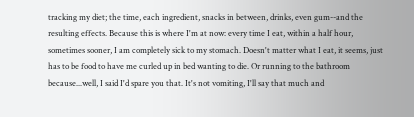tracking my diet; the time, each ingredient, snacks in between, drinks, even gum--and the resulting effects. Because this is where I'm at now: every time I eat, within a half hour, sometimes sooner, I am completely sick to my stomach. Doesn't matter what I eat, it seems, just has to be food to have me curled up in bed wanting to die. Or running to the bathroom because...well, I said I'd spare you that. It's not vomiting, I'll say that much and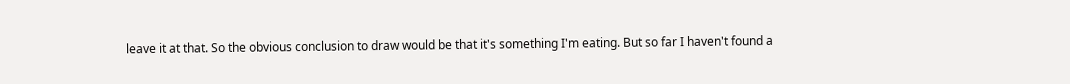leave it at that. So the obvious conclusion to draw would be that it's something I'm eating. But so far I haven't found a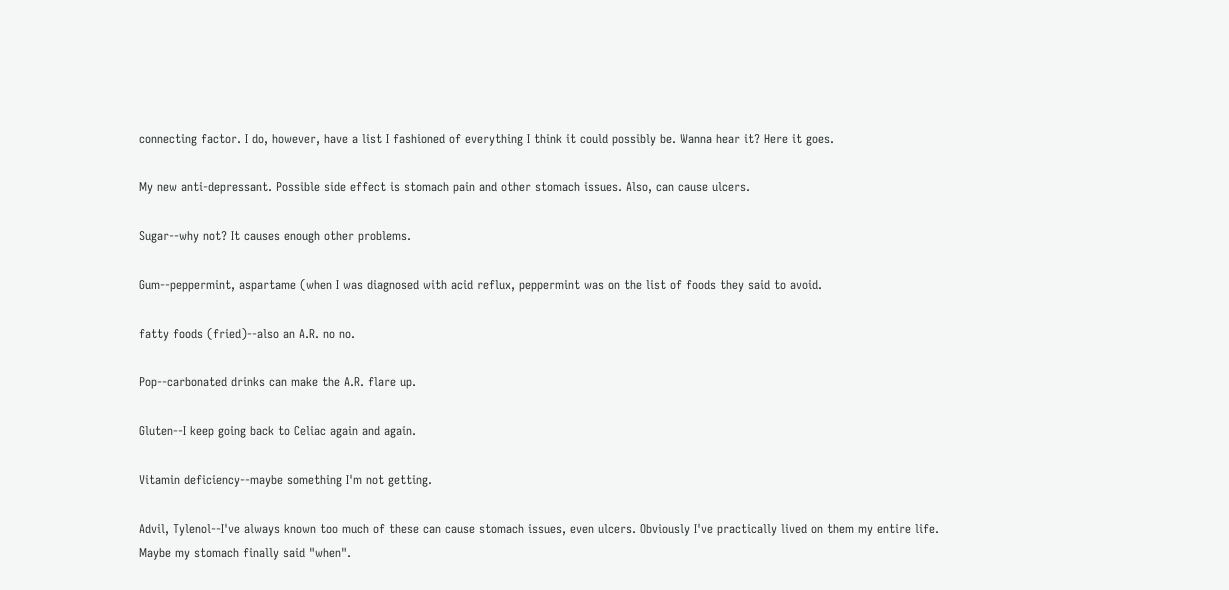connecting factor. I do, however, have a list I fashioned of everything I think it could possibly be. Wanna hear it? Here it goes.

My new anti-depressant. Possible side effect is stomach pain and other stomach issues. Also, can cause ulcers.

Sugar--why not? It causes enough other problems.

Gum--peppermint, aspartame (when I was diagnosed with acid reflux, peppermint was on the list of foods they said to avoid.

fatty foods (fried)--also an A.R. no no.

Pop--carbonated drinks can make the A.R. flare up.

Gluten--I keep going back to Celiac again and again.

Vitamin deficiency--maybe something I'm not getting.

Advil, Tylenol--I've always known too much of these can cause stomach issues, even ulcers. Obviously I've practically lived on them my entire life. Maybe my stomach finally said "when".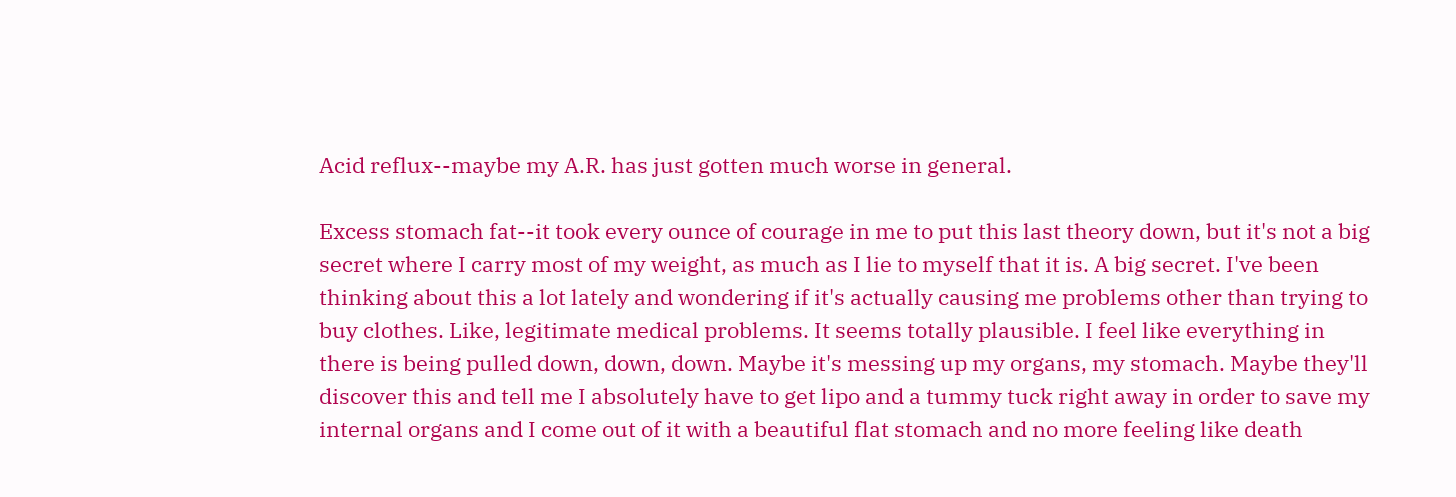Acid reflux--maybe my A.R. has just gotten much worse in general.

Excess stomach fat--it took every ounce of courage in me to put this last theory down, but it's not a big secret where I carry most of my weight, as much as I lie to myself that it is. A big secret. I've been thinking about this a lot lately and wondering if it's actually causing me problems other than trying to buy clothes. Like, legitimate medical problems. It seems totally plausible. I feel like everything in there is being pulled down, down, down. Maybe it's messing up my organs, my stomach. Maybe they'll discover this and tell me I absolutely have to get lipo and a tummy tuck right away in order to save my internal organs and I come out of it with a beautiful flat stomach and no more feeling like death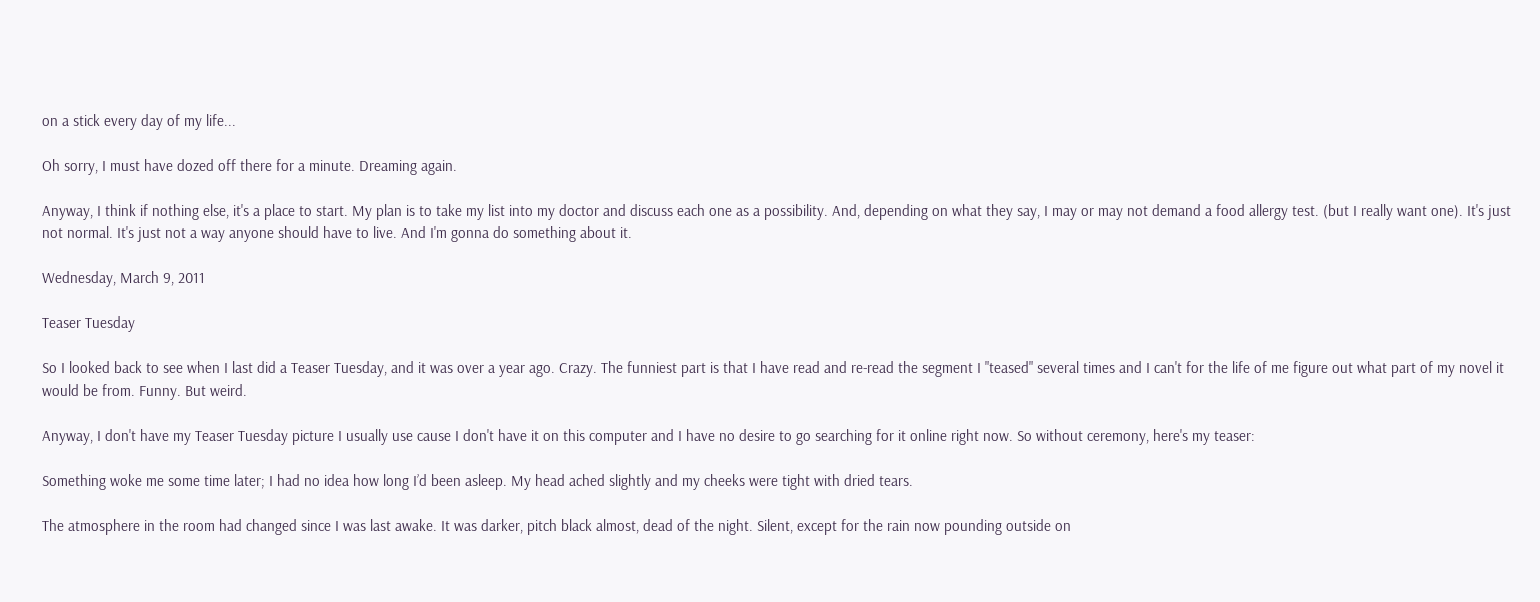on a stick every day of my life...

Oh sorry, I must have dozed off there for a minute. Dreaming again.

Anyway, I think if nothing else, it's a place to start. My plan is to take my list into my doctor and discuss each one as a possibility. And, depending on what they say, I may or may not demand a food allergy test. (but I really want one). It's just not normal. It's just not a way anyone should have to live. And I'm gonna do something about it.

Wednesday, March 9, 2011

Teaser Tuesday

So I looked back to see when I last did a Teaser Tuesday, and it was over a year ago. Crazy. The funniest part is that I have read and re-read the segment I "teased" several times and I can't for the life of me figure out what part of my novel it would be from. Funny. But weird.

Anyway, I don't have my Teaser Tuesday picture I usually use cause I don't have it on this computer and I have no desire to go searching for it online right now. So without ceremony, here's my teaser:

Something woke me some time later; I had no idea how long I’d been asleep. My head ached slightly and my cheeks were tight with dried tears.

The atmosphere in the room had changed since I was last awake. It was darker, pitch black almost, dead of the night. Silent, except for the rain now pounding outside on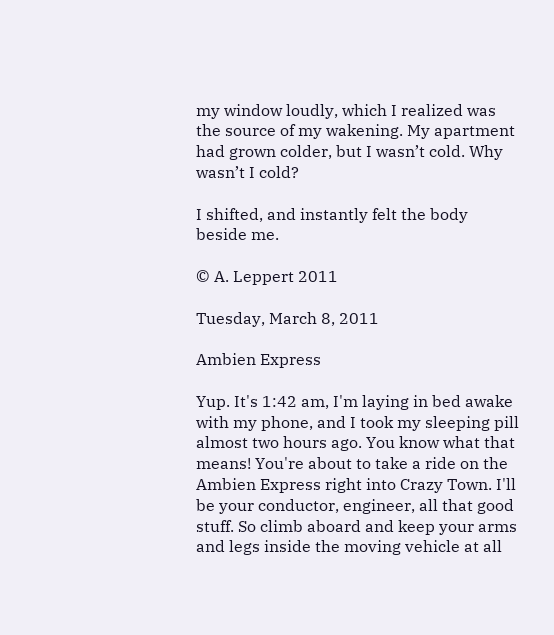my window loudly, which I realized was the source of my wakening. My apartment had grown colder, but I wasn’t cold. Why wasn’t I cold?

I shifted, and instantly felt the body beside me.

© A. Leppert 2011

Tuesday, March 8, 2011

Ambien Express

Yup. It's 1:42 am, I'm laying in bed awake with my phone, and I took my sleeping pill almost two hours ago. You know what that means! You're about to take a ride on the Ambien Express right into Crazy Town. I'll be your conductor, engineer, all that good stuff. So climb aboard and keep your arms and legs inside the moving vehicle at all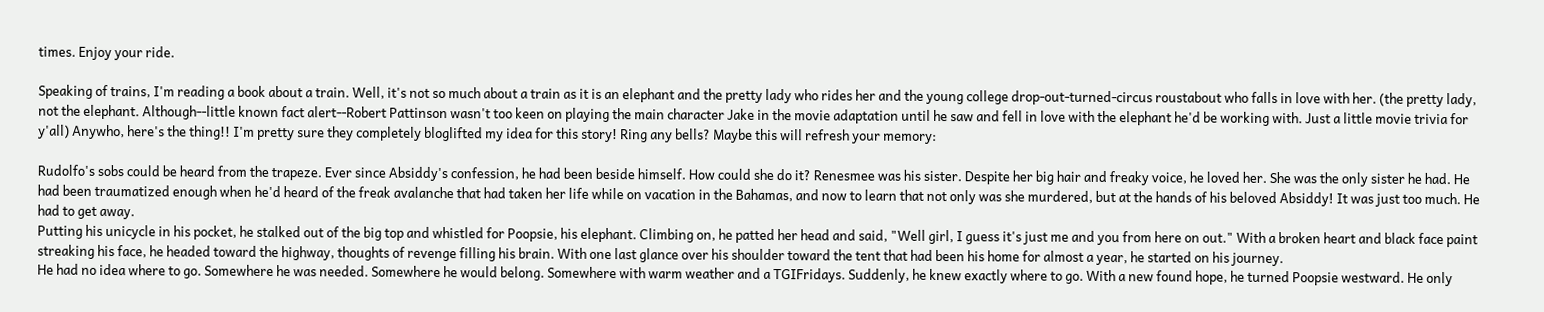times. Enjoy your ride.

Speaking of trains, I'm reading a book about a train. Well, it's not so much about a train as it is an elephant and the pretty lady who rides her and the young college drop-out-turned-circus roustabout who falls in love with her. (the pretty lady, not the elephant. Although--little known fact alert--Robert Pattinson wasn't too keen on playing the main character Jake in the movie adaptation until he saw and fell in love with the elephant he'd be working with. Just a little movie trivia for y'all) Anywho, here's the thing!! I'm pretty sure they completely bloglifted my idea for this story! Ring any bells? Maybe this will refresh your memory:

Rudolfo's sobs could be heard from the trapeze. Ever since Absiddy's confession, he had been beside himself. How could she do it? Renesmee was his sister. Despite her big hair and freaky voice, he loved her. She was the only sister he had. He had been traumatized enough when he'd heard of the freak avalanche that had taken her life while on vacation in the Bahamas, and now to learn that not only was she murdered, but at the hands of his beloved Absiddy! It was just too much. He had to get away.
Putting his unicycle in his pocket, he stalked out of the big top and whistled for Poopsie, his elephant. Climbing on, he patted her head and said, "Well girl, I guess it's just me and you from here on out." With a broken heart and black face paint streaking his face, he headed toward the highway, thoughts of revenge filling his brain. With one last glance over his shoulder toward the tent that had been his home for almost a year, he started on his journey.
He had no idea where to go. Somewhere he was needed. Somewhere he would belong. Somewhere with warm weather and a TGIFridays. Suddenly, he knew exactly where to go. With a new found hope, he turned Poopsie westward. He only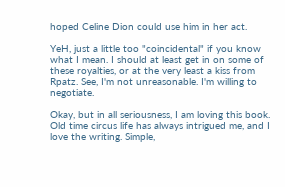hoped Celine Dion could use him in her act.

YeH, just a little too "coincidental" if you know what I mean. I should at least get in on some of these royalties, or at the very least a kiss from Rpatz. See, I'm not unreasonable. I'm willing to negotiate.

Okay, but in all seriousness, I am loving this book. Old time circus life has always intrigued me, and I love the writing. Simple,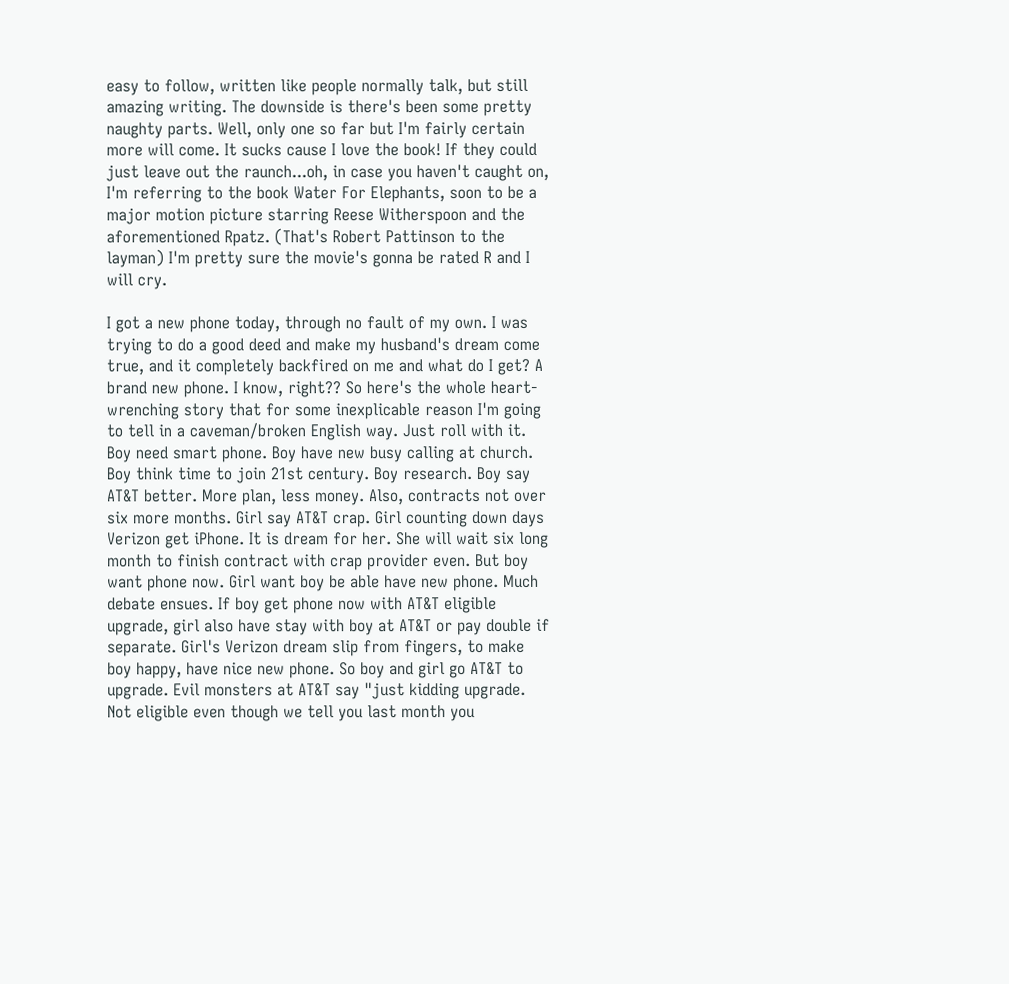easy to follow, written like people normally talk, but still amazing writing. The downside is there's been some pretty naughty parts. Well, only one so far but I'm fairly certain more will come. It sucks cause I love the book! If they could just leave out the raunch...oh, in case you haven't caught on, I'm referring to the book Water For Elephants, soon to be a major motion picture starring Reese Witherspoon and the aforementioned Rpatz. (That's Robert Pattinson to the layman) I'm pretty sure the movie's gonna be rated R and I will cry.

I got a new phone today, through no fault of my own. I was trying to do a good deed and make my husband's dream come true, and it completely backfired on me and what do I get? A brand new phone. I know, right?? So here's the whole heart-wrenching story that for some inexplicable reason I'm going to tell in a caveman/broken English way. Just roll with it. Boy need smart phone. Boy have new busy calling at church. Boy think time to join 21st century. Boy research. Boy say AT&T better. More plan, less money. Also, contracts not over six more months. Girl say AT&T crap. Girl counting down days Verizon get iPhone. It is dream for her. She will wait six long month to finish contract with crap provider even. But boy want phone now. Girl want boy be able have new phone. Much debate ensues. If boy get phone now with AT&T eligible upgrade, girl also have stay with boy at AT&T or pay double if separate. Girl's Verizon dream slip from fingers, to make boy happy, have nice new phone. So boy and girl go AT&T to upgrade. Evil monsters at AT&T say "just kidding upgrade. Not eligible even though we tell you last month you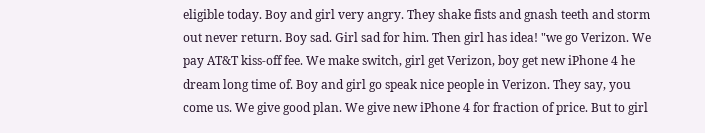eligible today. Boy and girl very angry. They shake fists and gnash teeth and storm out never return. Boy sad. Girl sad for him. Then girl has idea! "we go Verizon. We pay AT&T kiss-off fee. We make switch, girl get Verizon, boy get new iPhone 4 he dream long time of. Boy and girl go speak nice people in Verizon. They say, you come us. We give good plan. We give new iPhone 4 for fraction of price. But to girl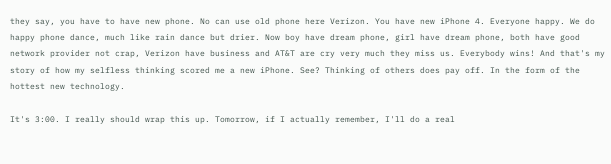they say, you have to have new phone. No can use old phone here Verizon. You have new iPhone 4. Everyone happy. We do happy phone dance, much like rain dance but drier. Now boy have dream phone, girl have dream phone, both have good network provider not crap, Verizon have business and AT&T are cry very much they miss us. Everybody wins! And that's my story of how my selfless thinking scored me a new iPhone. See? Thinking of others does pay off. In the form of the hottest new technology.

It's 3:00. I really should wrap this up. Tomorrow, if I actually remember, I'll do a real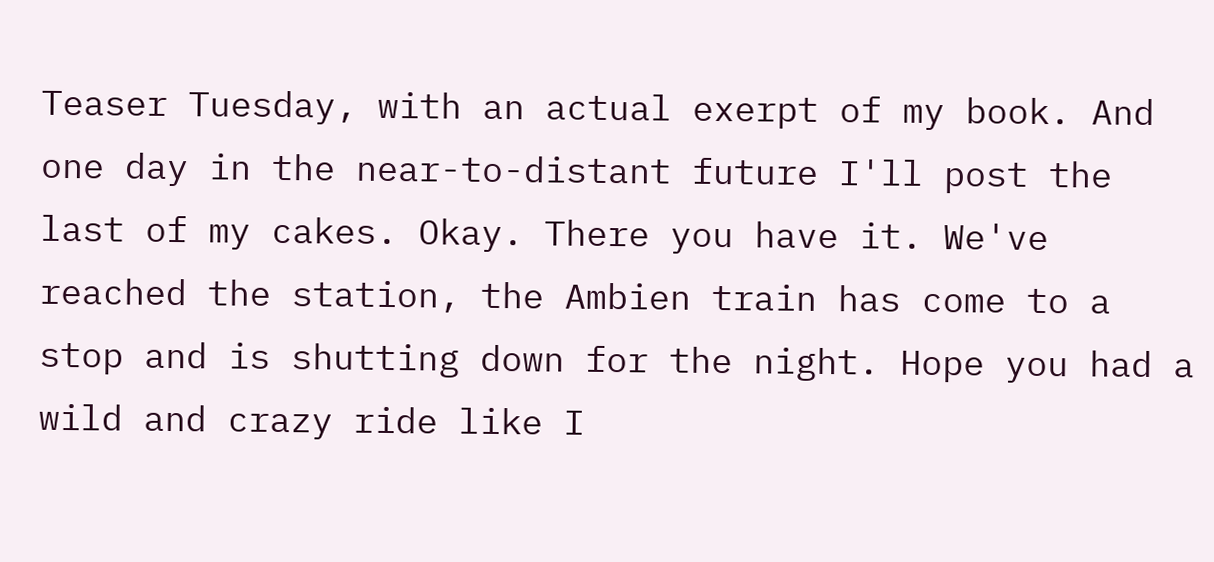Teaser Tuesday, with an actual exerpt of my book. And one day in the near-to-distant future I'll post the last of my cakes. Okay. There you have it. We've reached the station, the Ambien train has come to a stop and is shutting down for the night. Hope you had a wild and crazy ride like I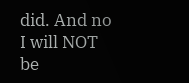did. And no I will NOT be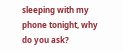sleeping with my phone tonight, why do you ask?